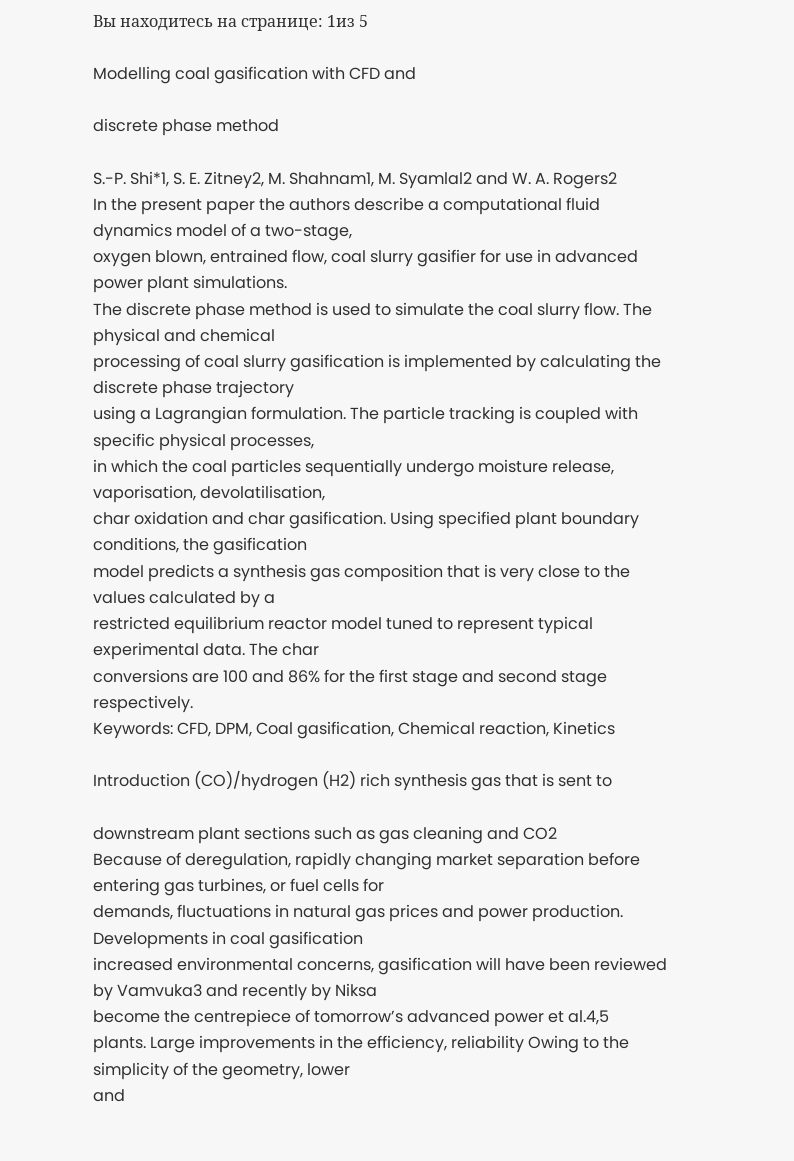Вы находитесь на странице: 1из 5

Modelling coal gasification with CFD and

discrete phase method

S.-P. Shi*1, S. E. Zitney2, M. Shahnam1, M. Syamlal2 and W. A. Rogers2
In the present paper the authors describe a computational fluid dynamics model of a two-stage,
oxygen blown, entrained flow, coal slurry gasifier for use in advanced power plant simulations.
The discrete phase method is used to simulate the coal slurry flow. The physical and chemical
processing of coal slurry gasification is implemented by calculating the discrete phase trajectory
using a Lagrangian formulation. The particle tracking is coupled with specific physical processes,
in which the coal particles sequentially undergo moisture release, vaporisation, devolatilisation,
char oxidation and char gasification. Using specified plant boundary conditions, the gasification
model predicts a synthesis gas composition that is very close to the values calculated by a
restricted equilibrium reactor model tuned to represent typical experimental data. The char
conversions are 100 and 86% for the first stage and second stage respectively.
Keywords: CFD, DPM, Coal gasification, Chemical reaction, Kinetics

Introduction (CO)/hydrogen (H2) rich synthesis gas that is sent to

downstream plant sections such as gas cleaning and CO2
Because of deregulation, rapidly changing market separation before entering gas turbines, or fuel cells for
demands, fluctuations in natural gas prices and power production. Developments in coal gasification
increased environmental concerns, gasification will have been reviewed by Vamvuka3 and recently by Niksa
become the centrepiece of tomorrow’s advanced power et al.4,5
plants. Large improvements in the efficiency, reliability Owing to the simplicity of the geometry, lower
and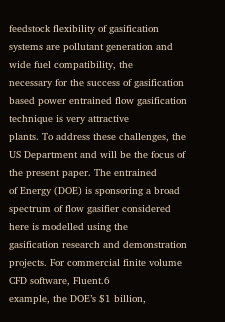feedstock flexibility of gasification systems are pollutant generation and wide fuel compatibility, the
necessary for the success of gasification based power entrained flow gasification technique is very attractive
plants. To address these challenges, the US Department and will be the focus of the present paper. The entrained
of Energy (DOE) is sponsoring a broad spectrum of flow gasifier considered here is modelled using the
gasification research and demonstration projects. For commercial finite volume CFD software, Fluent.6
example, the DOE’s $1 billion,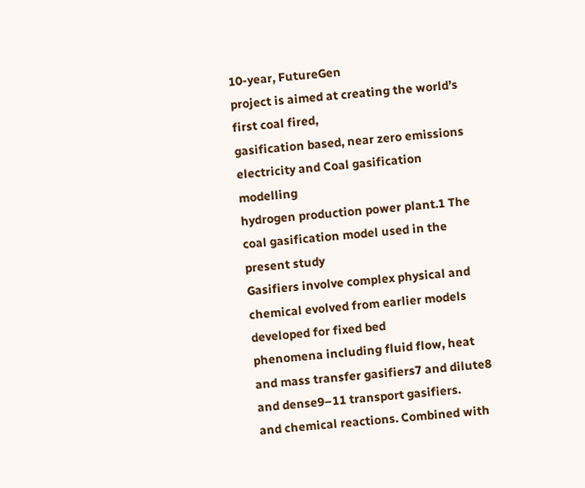10-year, FutureGen
project is aimed at creating the world’s first coal fired,
gasification based, near zero emissions electricity and Coal gasification modelling
hydrogen production power plant.1 The coal gasification model used in the present study
Gasifiers involve complex physical and chemical evolved from earlier models developed for fixed bed
phenomena including fluid flow, heat and mass transfer gasifiers7 and dilute8 and dense9–11 transport gasifiers.
and chemical reactions. Combined with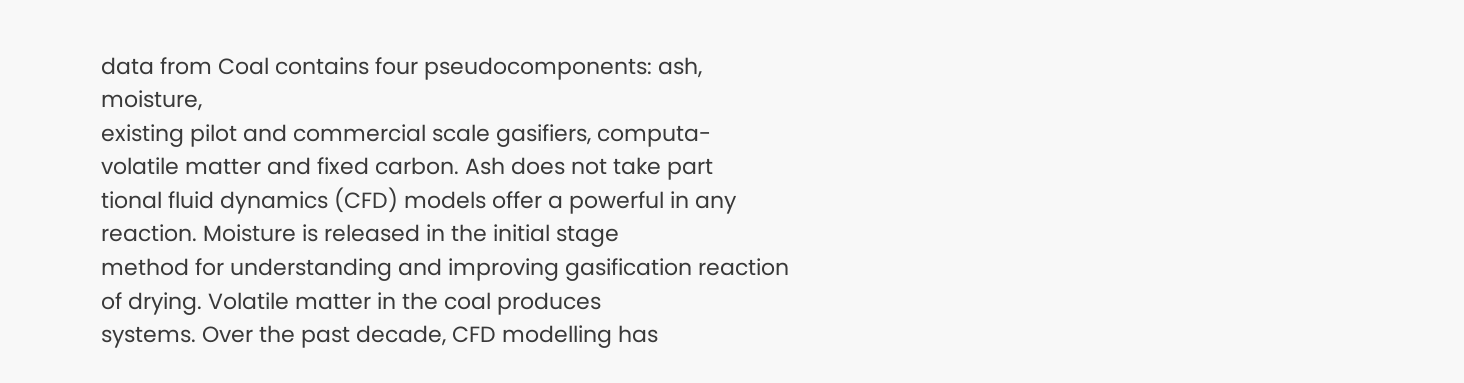data from Coal contains four pseudocomponents: ash, moisture,
existing pilot and commercial scale gasifiers, computa- volatile matter and fixed carbon. Ash does not take part
tional fluid dynamics (CFD) models offer a powerful in any reaction. Moisture is released in the initial stage
method for understanding and improving gasification reaction of drying. Volatile matter in the coal produces
systems. Over the past decade, CFD modelling has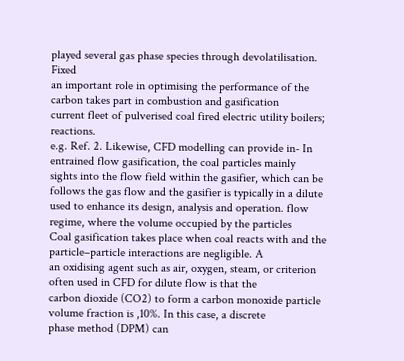played several gas phase species through devolatilisation. Fixed
an important role in optimising the performance of the carbon takes part in combustion and gasification
current fleet of pulverised coal fired electric utility boilers; reactions.
e.g. Ref. 2. Likewise, CFD modelling can provide in- In entrained flow gasification, the coal particles mainly
sights into the flow field within the gasifier, which can be follows the gas flow and the gasifier is typically in a dilute
used to enhance its design, analysis and operation. flow regime, where the volume occupied by the particles
Coal gasification takes place when coal reacts with and the particle–particle interactions are negligible. A
an oxidising agent such as air, oxygen, steam, or criterion often used in CFD for dilute flow is that the
carbon dioxide (CO2) to form a carbon monoxide particle volume fraction is ,10%. In this case, a discrete
phase method (DPM) can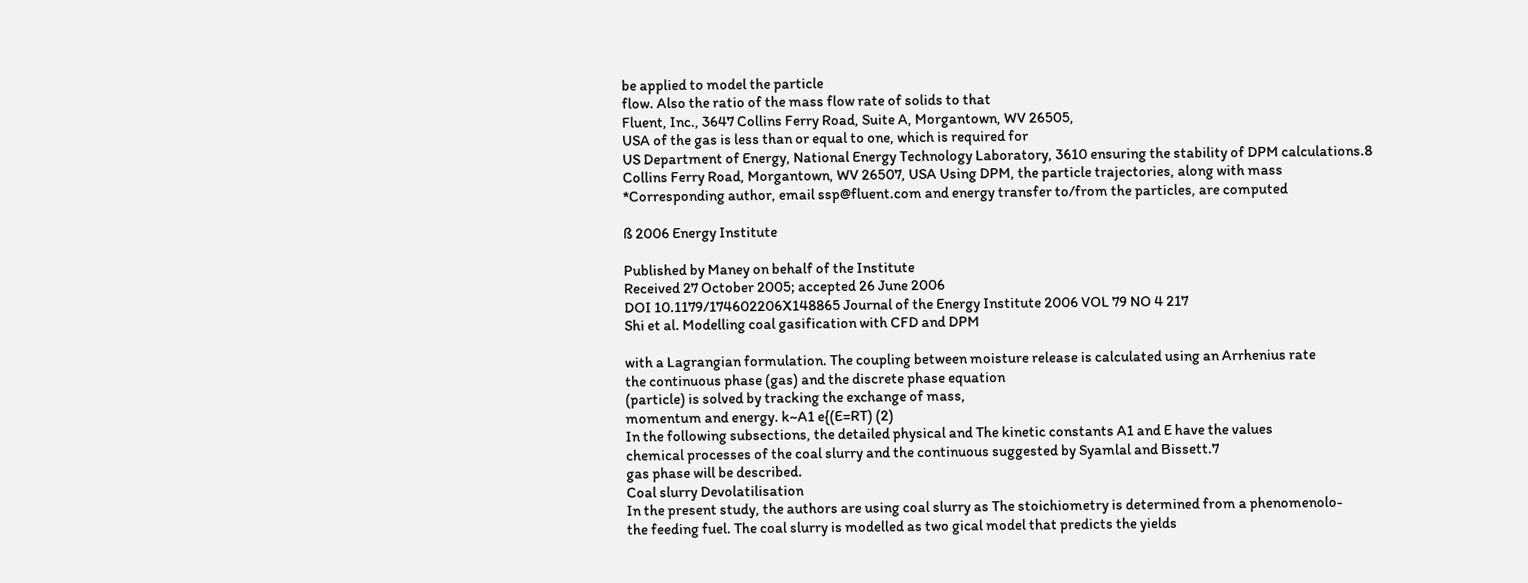be applied to model the particle
flow. Also the ratio of the mass flow rate of solids to that
Fluent, Inc., 3647 Collins Ferry Road, Suite A, Morgantown, WV 26505,
USA of the gas is less than or equal to one, which is required for
US Department of Energy, National Energy Technology Laboratory, 3610 ensuring the stability of DPM calculations.8
Collins Ferry Road, Morgantown, WV 26507, USA Using DPM, the particle trajectories, along with mass
*Corresponding author, email ssp@fluent.com and energy transfer to/from the particles, are computed

ß 2006 Energy Institute

Published by Maney on behalf of the Institute
Received 27 October 2005; accepted 26 June 2006
DOI 10.1179/174602206X148865 Journal of the Energy Institute 2006 VOL 79 NO 4 217
Shi et al. Modelling coal gasification with CFD and DPM

with a Lagrangian formulation. The coupling between moisture release is calculated using an Arrhenius rate
the continuous phase (gas) and the discrete phase equation
(particle) is solved by tracking the exchange of mass,
momentum and energy. k~A1 e{(E=RT) (2)
In the following subsections, the detailed physical and The kinetic constants A1 and E have the values
chemical processes of the coal slurry and the continuous suggested by Syamlal and Bissett.7
gas phase will be described.
Coal slurry Devolatilisation
In the present study, the authors are using coal slurry as The stoichiometry is determined from a phenomenolo-
the feeding fuel. The coal slurry is modelled as two gical model that predicts the yields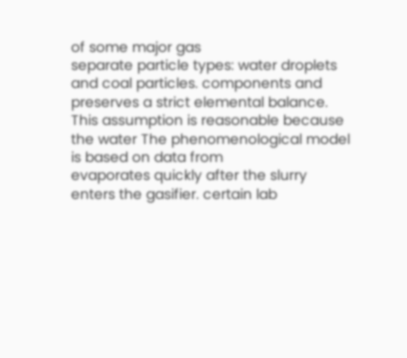of some major gas
separate particle types: water droplets and coal particles. components and preserves a strict elemental balance.
This assumption is reasonable because the water The phenomenological model is based on data from
evaporates quickly after the slurry enters the gasifier. certain lab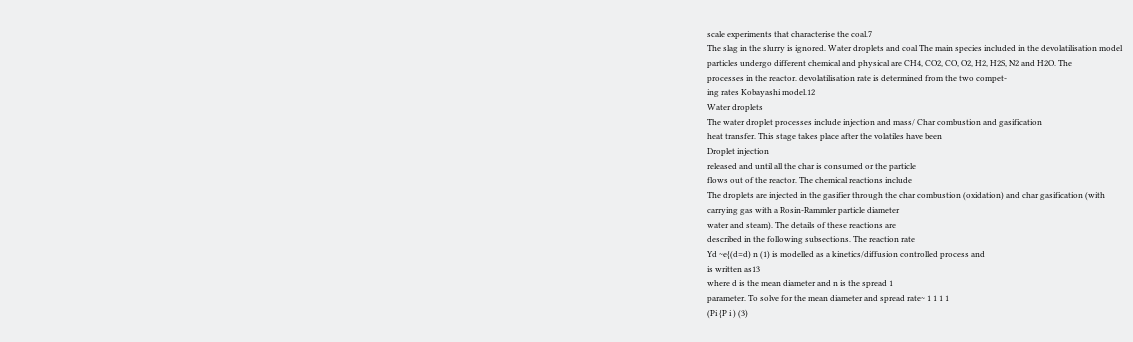scale experiments that characterise the coal.7
The slag in the slurry is ignored. Water droplets and coal The main species included in the devolatilisation model
particles undergo different chemical and physical are CH4, CO2, CO, O2, H2, H2S, N2 and H2O. The
processes in the reactor. devolatilisation rate is determined from the two compet-
ing rates Kobayashi model.12
Water droplets
The water droplet processes include injection and mass/ Char combustion and gasification
heat transfer. This stage takes place after the volatiles have been
Droplet injection
released and until all the char is consumed or the particle
flows out of the reactor. The chemical reactions include
The droplets are injected in the gasifier through the char combustion (oxidation) and char gasification (with
carrying gas with a Rosin-Rammler particle diameter
water and steam). The details of these reactions are
described in the following subsections. The reaction rate
Yd ~e{(d=d) n (1) is modelled as a kinetics/diffusion controlled process and
is written as13
where d is the mean diameter and n is the spread 1
parameter. To solve for the mean diameter and spread rate~ 1 1 1 1
(Pi {P i ) (3)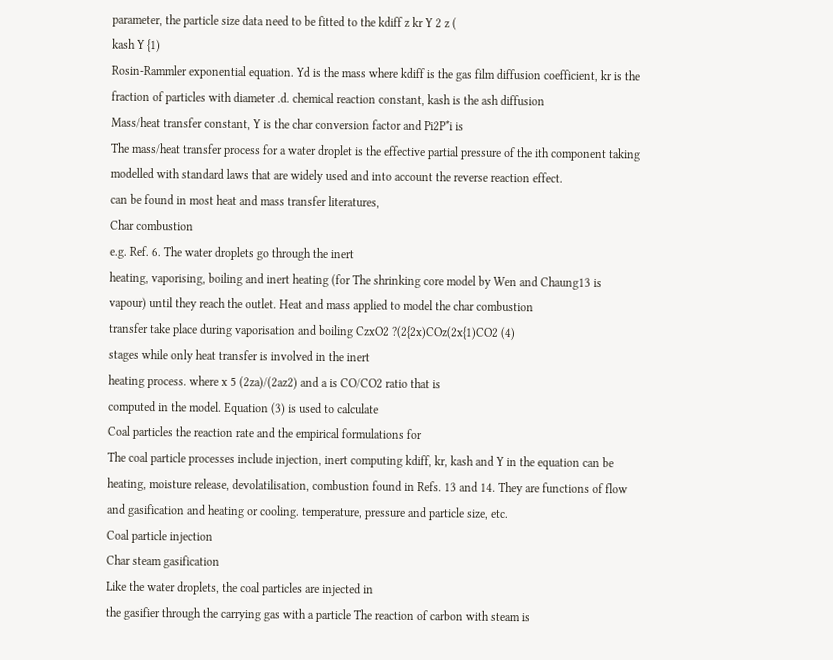parameter, the particle size data need to be fitted to the kdiff z kr Y 2 z (
kash Y {1)
Rosin-Rammler exponential equation. Yd is the mass where kdiff is the gas film diffusion coefficient, kr is the
fraction of particles with diameter .d. chemical reaction constant, kash is the ash diffusion
Mass/heat transfer constant, Y is the char conversion factor and Pi2P*i is
The mass/heat transfer process for a water droplet is the effective partial pressure of the ith component taking
modelled with standard laws that are widely used and into account the reverse reaction effect.
can be found in most heat and mass transfer literatures,
Char combustion
e.g. Ref. 6. The water droplets go through the inert
heating, vaporising, boiling and inert heating (for The shrinking core model by Wen and Chaung13 is
vapour) until they reach the outlet. Heat and mass applied to model the char combustion
transfer take place during vaporisation and boiling CzxO2 ?(2{2x)COz(2x{1)CO2 (4)
stages while only heat transfer is involved in the inert
heating process. where x 5 (2za)/(2az2) and a is CO/CO2 ratio that is
computed in the model. Equation (3) is used to calculate
Coal particles the reaction rate and the empirical formulations for
The coal particle processes include injection, inert computing kdiff, kr, kash and Y in the equation can be
heating, moisture release, devolatilisation, combustion found in Refs. 13 and 14. They are functions of flow
and gasification and heating or cooling. temperature, pressure and particle size, etc.
Coal particle injection
Char steam gasification
Like the water droplets, the coal particles are injected in
the gasifier through the carrying gas with a particle The reaction of carbon with steam is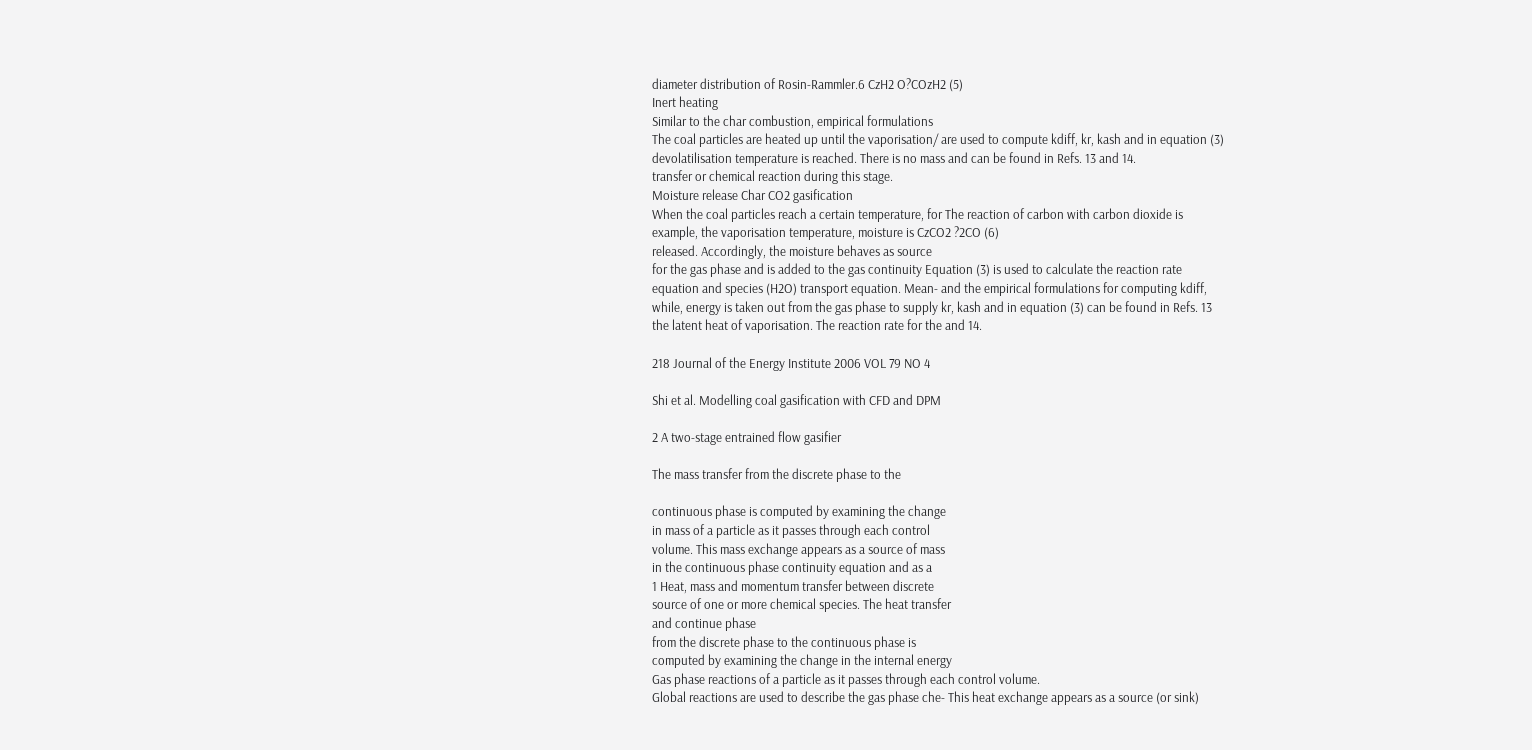diameter distribution of Rosin-Rammler.6 CzH2 O?COzH2 (5)
Inert heating
Similar to the char combustion, empirical formulations
The coal particles are heated up until the vaporisation/ are used to compute kdiff, kr, kash and in equation (3)
devolatilisation temperature is reached. There is no mass and can be found in Refs. 13 and 14.
transfer or chemical reaction during this stage.
Moisture release Char CO2 gasification
When the coal particles reach a certain temperature, for The reaction of carbon with carbon dioxide is
example, the vaporisation temperature, moisture is CzCO2 ?2CO (6)
released. Accordingly, the moisture behaves as source
for the gas phase and is added to the gas continuity Equation (3) is used to calculate the reaction rate
equation and species (H2O) transport equation. Mean- and the empirical formulations for computing kdiff,
while, energy is taken out from the gas phase to supply kr, kash and in equation (3) can be found in Refs. 13
the latent heat of vaporisation. The reaction rate for the and 14.

218 Journal of the Energy Institute 2006 VOL 79 NO 4

Shi et al. Modelling coal gasification with CFD and DPM

2 A two-stage entrained flow gasifier

The mass transfer from the discrete phase to the

continuous phase is computed by examining the change
in mass of a particle as it passes through each control
volume. This mass exchange appears as a source of mass
in the continuous phase continuity equation and as a
1 Heat, mass and momentum transfer between discrete
source of one or more chemical species. The heat transfer
and continue phase
from the discrete phase to the continuous phase is
computed by examining the change in the internal energy
Gas phase reactions of a particle as it passes through each control volume.
Global reactions are used to describe the gas phase che- This heat exchange appears as a source (or sink)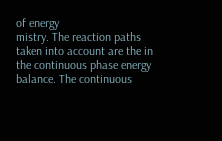of energy
mistry. The reaction paths taken into account are the in the continuous phase energy balance. The continuous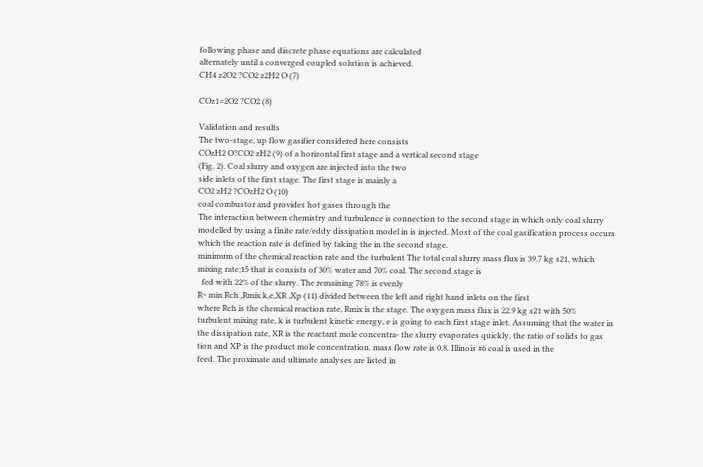following phase and discrete phase equations are calculated
alternately until a converged coupled solution is achieved.
CH4 z2O2 ?CO2 z2H2 O (7)

COz1=2O2 ?CO2 (8)

Validation and results
The two-stage, up flow gasifier considered here consists
COzH2 O?CO2 zH2 (9) of a horizontal first stage and a vertical second stage
(Fig. 2). Coal slurry and oxygen are injected into the two
side inlets of the first stage. The first stage is mainly a
CO2 zH2 ?COzH2 O (10)
coal combustor and provides hot gases through the
The interaction between chemistry and turbulence is connection to the second stage in which only coal slurry
modelled by using a finite rate/eddy dissipation model in is injected. Most of the coal gasification process occurs
which the reaction rate is defined by taking the in the second stage.
minimum of the chemical reaction rate and the turbulent The total coal slurry mass flux is 39.7 kg s21, which
mixing rate;15 that is consists of 30% water and 70% coal. The second stage is
  fed with 22% of the slurry. The remaining 78% is evenly
R~ min Rch ,Rmix k,e,XR ,Xp (11) divided between the left and right hand inlets on the first
where Rch is the chemical reaction rate, Rmix is the stage. The oxygen mass flux is 22.9 kg s21 with 50%
turbulent mixing rate, k is turbulent kinetic energy, e is going to each first stage inlet. Assuming that the water in
the dissipation rate, XR is the reactant mole concentra- the slurry evaporates quickly, the ratio of solids to gas
tion and XP is the product mole concentration. mass flow rate is 0.8. Illinois #6 coal is used in the
feed. The proximate and ultimate analyses are listed in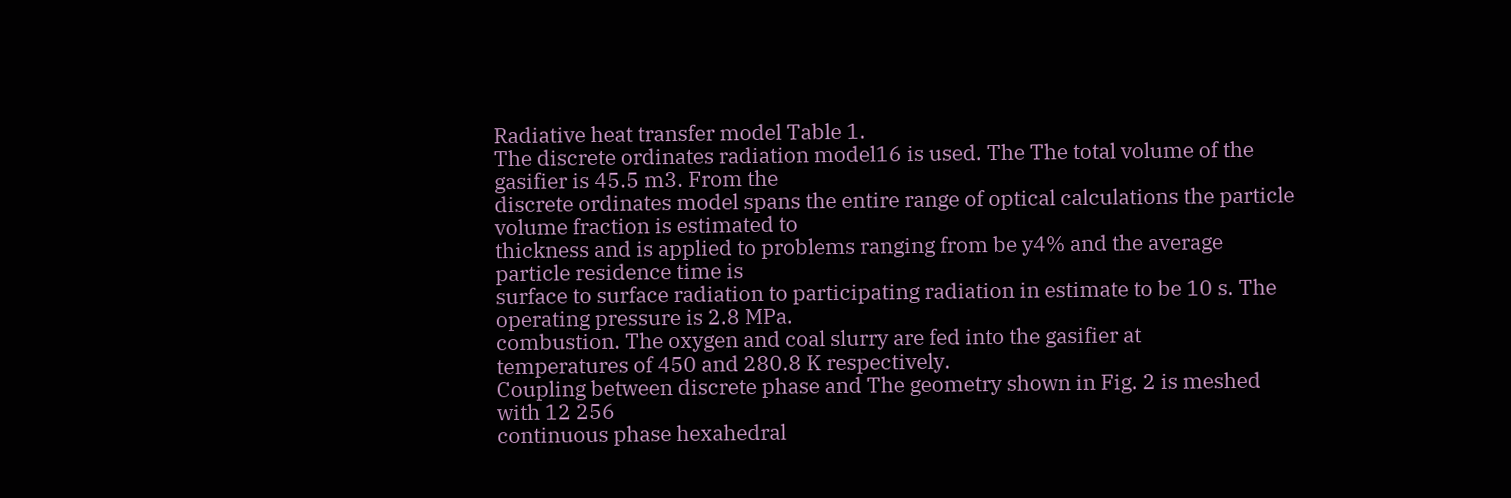Radiative heat transfer model Table 1.
The discrete ordinates radiation model16 is used. The The total volume of the gasifier is 45.5 m3. From the
discrete ordinates model spans the entire range of optical calculations the particle volume fraction is estimated to
thickness and is applied to problems ranging from be y4% and the average particle residence time is
surface to surface radiation to participating radiation in estimate to be 10 s. The operating pressure is 2.8 MPa.
combustion. The oxygen and coal slurry are fed into the gasifier at
temperatures of 450 and 280.8 K respectively.
Coupling between discrete phase and The geometry shown in Fig. 2 is meshed with 12 256
continuous phase hexahedral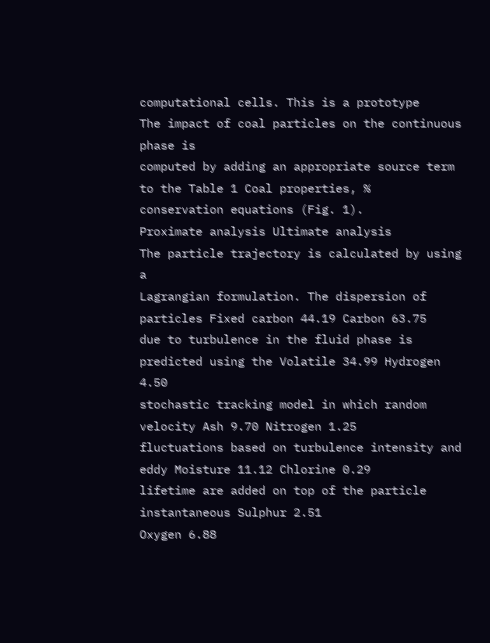computational cells. This is a prototype
The impact of coal particles on the continuous phase is
computed by adding an appropriate source term to the Table 1 Coal properties, %
conservation equations (Fig. 1).
Proximate analysis Ultimate analysis
The particle trajectory is calculated by using a
Lagrangian formulation. The dispersion of particles Fixed carbon 44.19 Carbon 63.75
due to turbulence in the fluid phase is predicted using the Volatile 34.99 Hydrogen 4.50
stochastic tracking model in which random velocity Ash 9.70 Nitrogen 1.25
fluctuations based on turbulence intensity and eddy Moisture 11.12 Chlorine 0.29
lifetime are added on top of the particle instantaneous Sulphur 2.51
Oxygen 6.88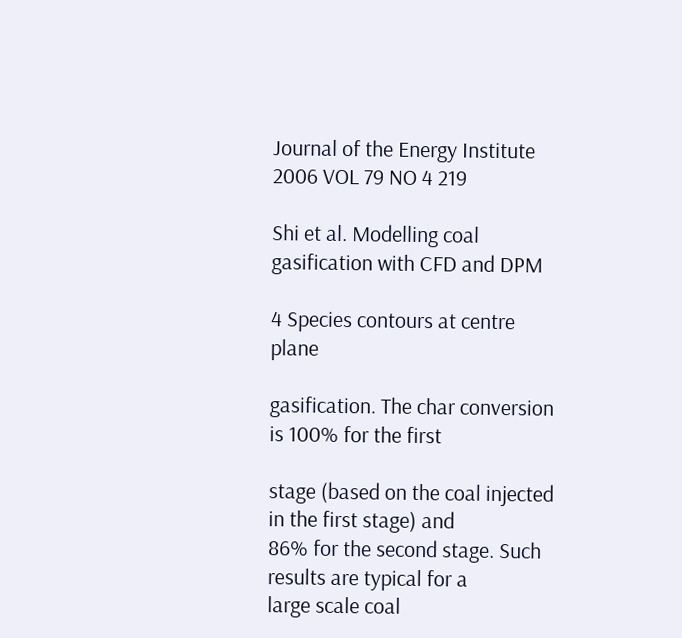Journal of the Energy Institute 2006 VOL 79 NO 4 219

Shi et al. Modelling coal gasification with CFD and DPM

4 Species contours at centre plane

gasification. The char conversion is 100% for the first

stage (based on the coal injected in the first stage) and
86% for the second stage. Such results are typical for a
large scale coal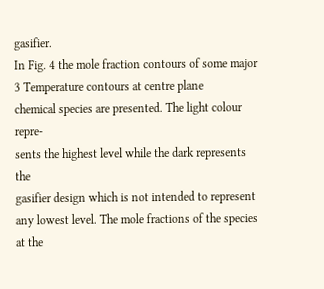gasifier.
In Fig. 4 the mole fraction contours of some major
3 Temperature contours at centre plane
chemical species are presented. The light colour repre-
sents the highest level while the dark represents the
gasifier design which is not intended to represent any lowest level. The mole fractions of the species at the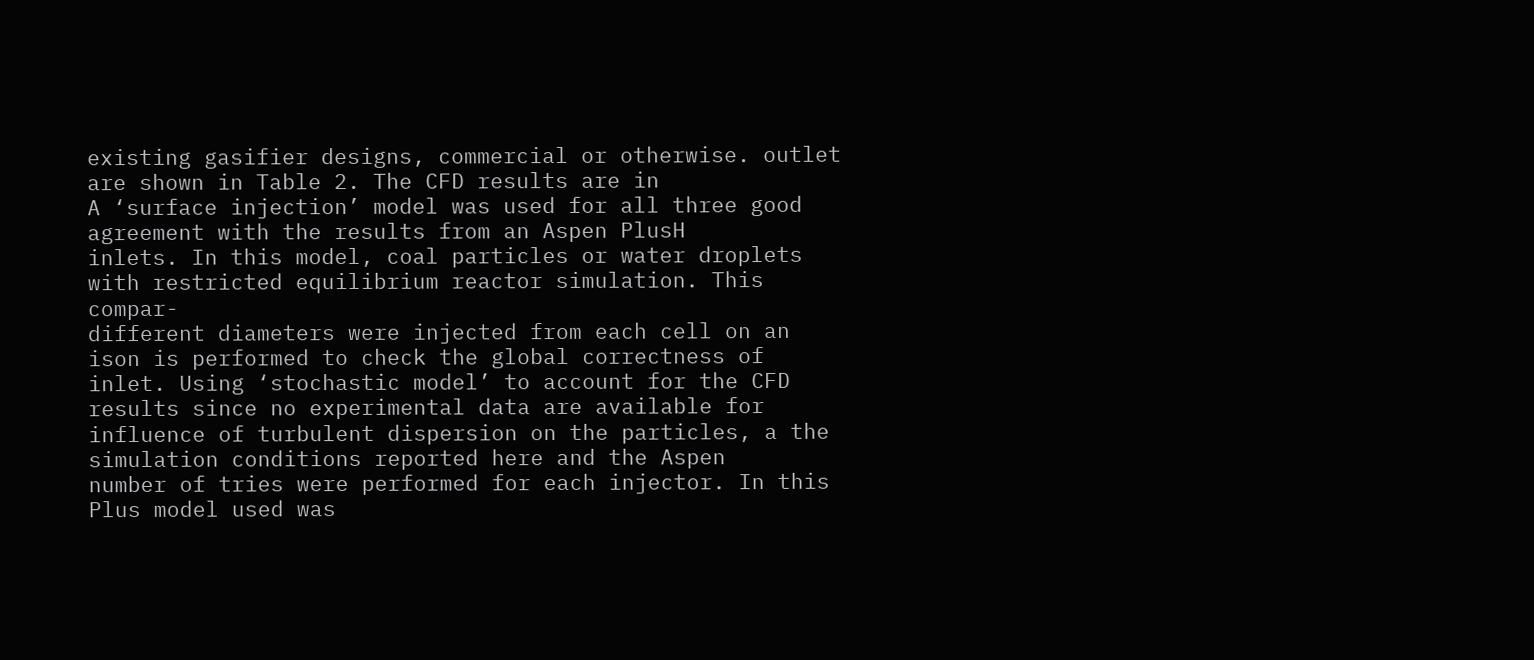existing gasifier designs, commercial or otherwise. outlet are shown in Table 2. The CFD results are in
A ‘surface injection’ model was used for all three good agreement with the results from an Aspen PlusH
inlets. In this model, coal particles or water droplets with restricted equilibrium reactor simulation. This compar-
different diameters were injected from each cell on an ison is performed to check the global correctness of
inlet. Using ‘stochastic model’ to account for the CFD results since no experimental data are available for
influence of turbulent dispersion on the particles, a the simulation conditions reported here and the Aspen
number of tries were performed for each injector. In this Plus model used was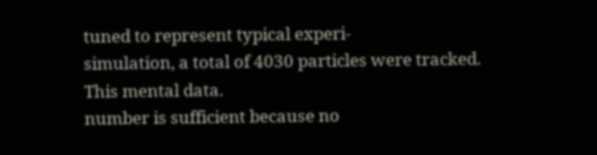tuned to represent typical experi-
simulation, a total of 4030 particles were tracked. This mental data.
number is sufficient because no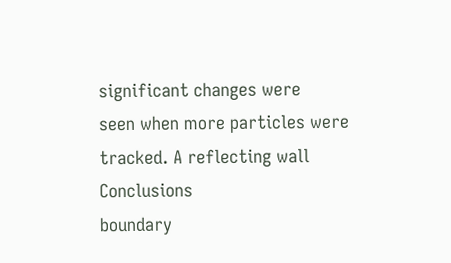significant changes were
seen when more particles were tracked. A reflecting wall Conclusions
boundary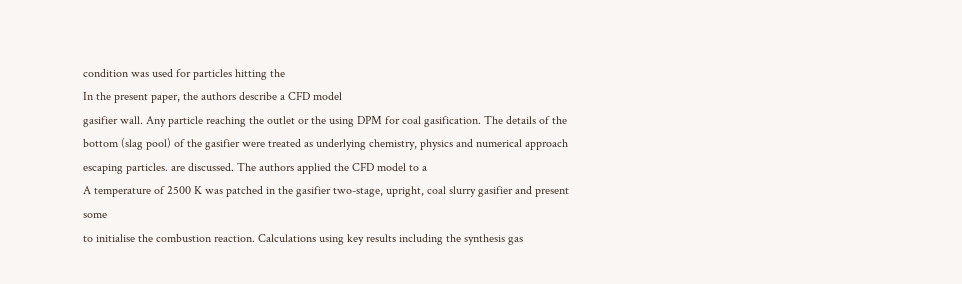condition was used for particles hitting the
In the present paper, the authors describe a CFD model
gasifier wall. Any particle reaching the outlet or the using DPM for coal gasification. The details of the
bottom (slag pool) of the gasifier were treated as underlying chemistry, physics and numerical approach
escaping particles. are discussed. The authors applied the CFD model to a
A temperature of 2500 K was patched in the gasifier two-stage, upright, coal slurry gasifier and present some
to initialise the combustion reaction. Calculations using key results including the synthesis gas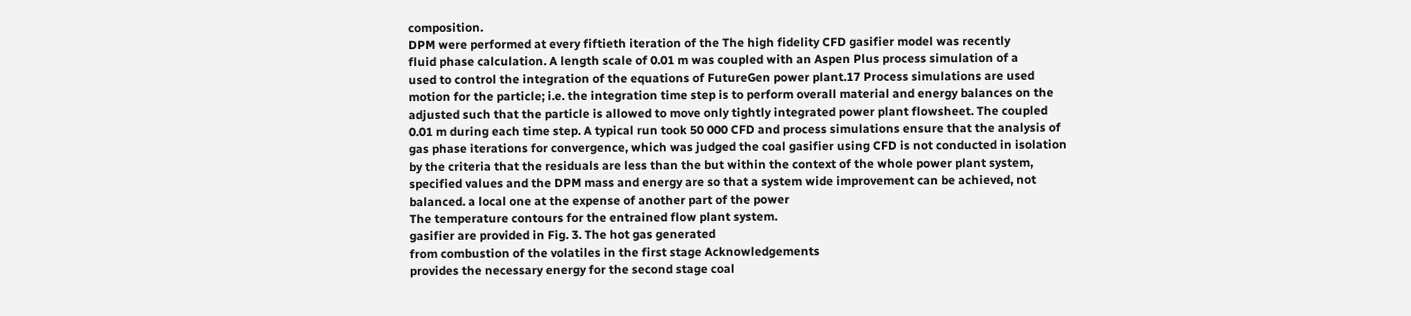composition.
DPM were performed at every fiftieth iteration of the The high fidelity CFD gasifier model was recently
fluid phase calculation. A length scale of 0.01 m was coupled with an Aspen Plus process simulation of a
used to control the integration of the equations of FutureGen power plant.17 Process simulations are used
motion for the particle; i.e. the integration time step is to perform overall material and energy balances on the
adjusted such that the particle is allowed to move only tightly integrated power plant flowsheet. The coupled
0.01 m during each time step. A typical run took 50 000 CFD and process simulations ensure that the analysis of
gas phase iterations for convergence, which was judged the coal gasifier using CFD is not conducted in isolation
by the criteria that the residuals are less than the but within the context of the whole power plant system,
specified values and the DPM mass and energy are so that a system wide improvement can be achieved, not
balanced. a local one at the expense of another part of the power
The temperature contours for the entrained flow plant system.
gasifier are provided in Fig. 3. The hot gas generated
from combustion of the volatiles in the first stage Acknowledgements
provides the necessary energy for the second stage coal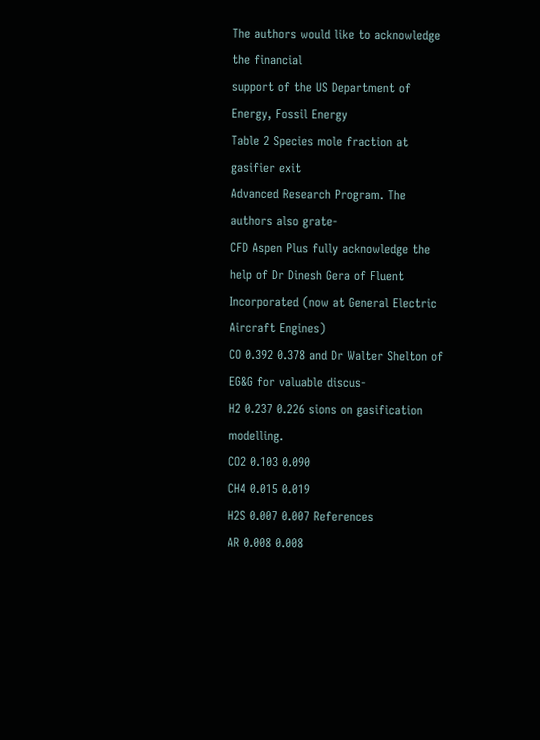The authors would like to acknowledge the financial
support of the US Department of Energy, Fossil Energy
Table 2 Species mole fraction at gasifier exit
Advanced Research Program. The authors also grate-
CFD Aspen Plus fully acknowledge the help of Dr Dinesh Gera of Fluent
Incorporated (now at General Electric Aircraft Engines)
CO 0.392 0.378 and Dr Walter Shelton of EG&G for valuable discus-
H2 0.237 0.226 sions on gasification modelling.
CO2 0.103 0.090
CH4 0.015 0.019
H2S 0.007 0.007 References
AR 0.008 0.008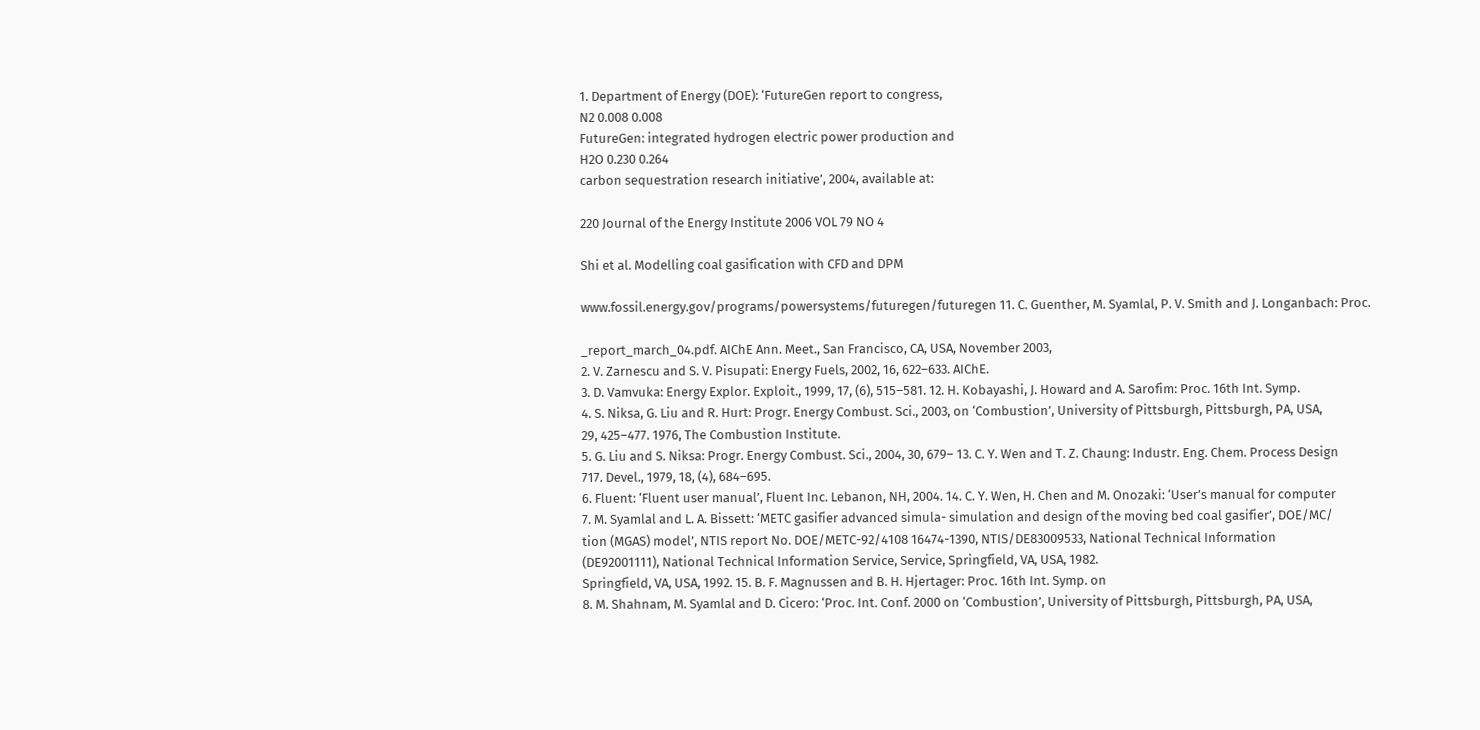1. Department of Energy (DOE): ‘FutureGen report to congress,
N2 0.008 0.008
FutureGen: integrated hydrogen electric power production and
H2O 0.230 0.264
carbon sequestration research initiative’, 2004, available at:

220 Journal of the Energy Institute 2006 VOL 79 NO 4

Shi et al. Modelling coal gasification with CFD and DPM

www.fossil.energy.gov/programs/powersystems/futuregen/futuregen 11. C. Guenther, M. Syamlal, P. V. Smith and J. Longanbach: Proc.

_report_march_04.pdf. AIChE Ann. Meet., San Francisco, CA, USA, November 2003,
2. V. Zarnescu and S. V. Pisupati: Energy Fuels, 2002, 16, 622–633. AIChE.
3. D. Vamvuka: Energy Explor. Exploit., 1999, 17, (6), 515–581. 12. H. Kobayashi, J. Howard and A. Sarofim: Proc. 16th Int. Symp.
4. S. Niksa, G. Liu and R. Hurt: Progr. Energy Combust. Sci., 2003, on ‘Combustion’, University of Pittsburgh, Pittsburgh, PA, USA,
29, 425–477. 1976, The Combustion Institute.
5. G. Liu and S. Niksa: Progr. Energy Combust. Sci., 2004, 30, 679– 13. C. Y. Wen and T. Z. Chaung: Industr. Eng. Chem. Process Design
717. Devel., 1979, 18, (4), 684–695.
6. Fluent: ‘Fluent user manual’, Fluent Inc. Lebanon, NH, 2004. 14. C. Y. Wen, H. Chen and M. Onozaki: ‘User’s manual for computer
7. M. Syamlal and L. A. Bissett: ‘METC gasifier advanced simula- simulation and design of the moving bed coal gasifier’, DOE/MC/
tion (MGAS) model’, NTIS report No. DOE/METC-92/4108 16474-1390, NTIS/DE83009533, National Technical Information
(DE92001111), National Technical Information Service, Service, Springfield, VA, USA, 1982.
Springfield, VA, USA, 1992. 15. B. F. Magnussen and B. H. Hjertager: Proc. 16th Int. Symp. on
8. M. Shahnam, M. Syamlal and D. Cicero: ‘Proc. Int. Conf. 2000 on ‘Combustion’, University of Pittsburgh, Pittsburgh, PA, USA,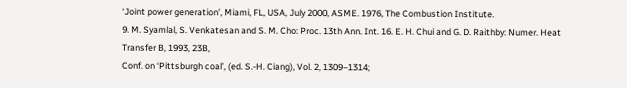‘Joint power generation’, Miami, FL, USA, July 2000, ASME. 1976, The Combustion Institute.
9. M. Syamlal, S. Venkatesan and S. M. Cho: Proc. 13th Ann. Int. 16. E. H. Chui and G. D. Raithby: Numer. Heat Transfer B, 1993, 23B,
Conf. on ‘Pittsburgh coal’, (ed. S.-H. Ciang), Vol. 2, 1309–1314;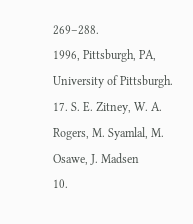269–288.
1996, Pittsburgh, PA, University of Pittsburgh. 17. S. E. Zitney, W. A. Rogers, M. Syamlal, M. Osawe, J. Madsen
10.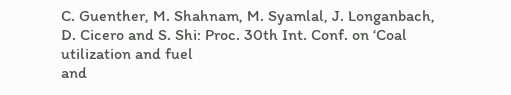C. Guenther, M. Shahnam, M. Syamlal, J. Longanbach, D. Cicero and S. Shi: Proc. 30th Int. Conf. on ‘Coal utilization and fuel
and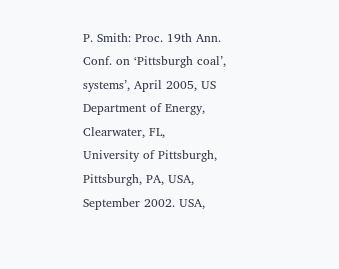P. Smith: Proc. 19th Ann. Conf. on ‘Pittsburgh coal’, systems’, April 2005, US Department of Energy, Clearwater, FL,
University of Pittsburgh, Pittsburgh, PA, USA, September 2002. USA,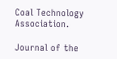Coal Technology Association.

Journal of the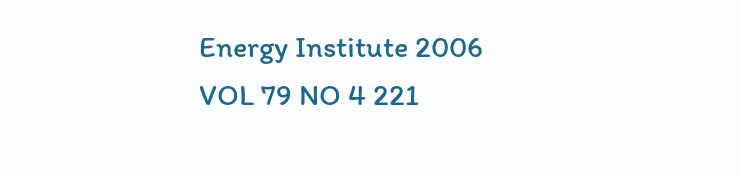Energy Institute 2006 VOL 79 NO 4 221